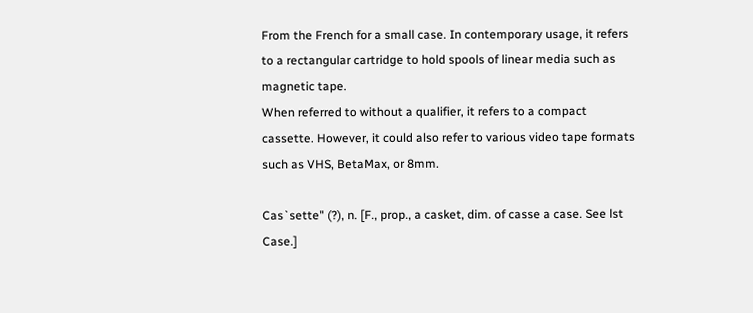From the French for a small case. In contemporary usage, it refers to a rectangular cartridge to hold spools of linear media such as magnetic tape.
When referred to without a qualifier, it refers to a compact cassette. However, it could also refer to various video tape formats such as VHS, BetaMax, or 8mm.

Cas`sette" (?), n. [F., prop., a casket, dim. of casse a case. See lst Case.]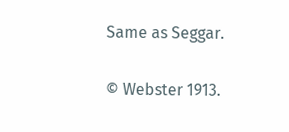Same as Seggar.


© Webster 1913.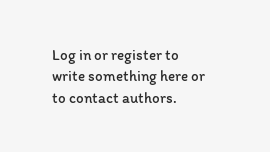Log in or register to write something here or to contact authors.